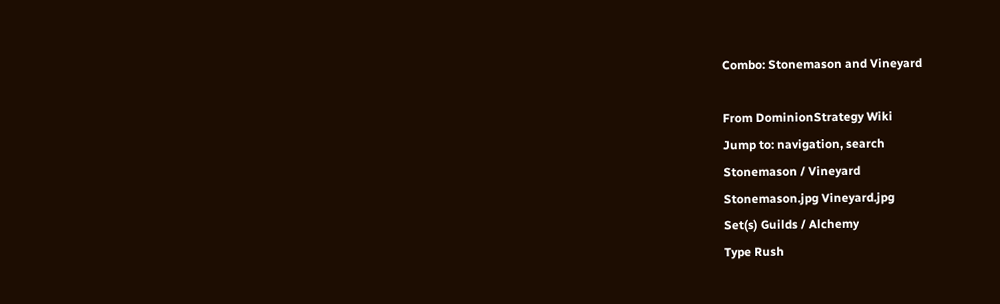Combo: Stonemason and Vineyard

From DominionStrategy Wiki
Jump to: navigation, search
Stonemason / Vineyard
Stonemason.jpg Vineyard.jpg
Set(s) Guilds / Alchemy
Type Rush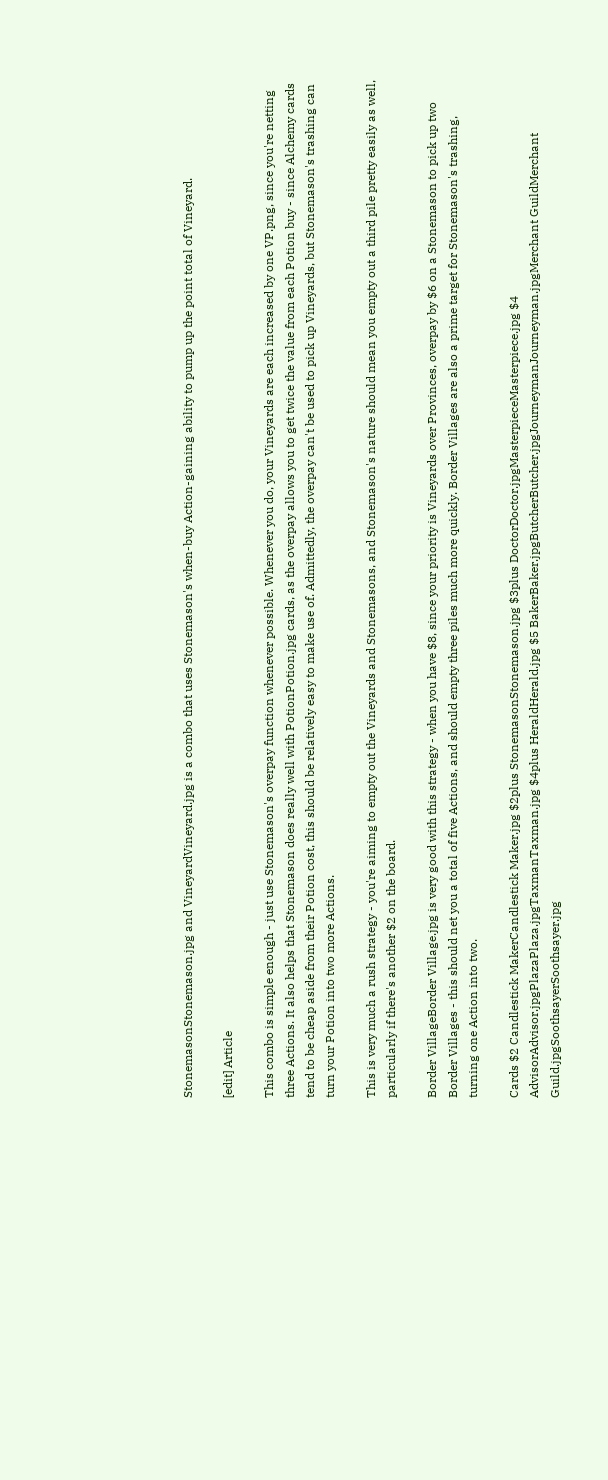StonemasonStonemason.jpg and VineyardVineyard.jpg is a combo that uses Stonemason's when-buy Action-gaining ability to pump up the point total of Vineyard.

[edit] Article

This combo is simple enough - just use Stonemason's overpay function whenever possible. Whenever you do, your Vineyards are each increased by one VP.png, since you're netting three Actions. It also helps that Stonemason does really well with PotionPotion.jpg cards, as the overpay allows you to get twice the value from each Potion buy - since Alchemy cards tend to be cheap aside from their Potion cost, this should be relatively easy to make use of. Admittedly, the overpay can't be used to pick up Vineyards, but Stonemason's trashing can turn your Potion into two more Actions.

This is very much a rush strategy - you're aiming to empty out the Vineyards and Stonemasons, and Stonemason's nature should mean you empty out a third pile pretty easily as well, particularly if there's another $2 on the board.

Border VillageBorder Village.jpg is very good with this strategy - when you have $8, since your priority is Vineyards over Provinces, overpay by $6 on a Stonemason to pick up two Border Villages - this should net you a total of five Actions, and should empty three piles much more quickly. Border Villages are also a prime target for Stonemason's trashing, turning one Action into two.

Cards $2 Candlestick MakerCandlestick Maker.jpg $2plus StonemasonStonemason.jpg $3plus DoctorDoctor.jpgMasterpieceMasterpiece.jpg $4 AdvisorAdvisor.jpgPlazaPlaza.jpgTaxmanTaxman.jpg $4plus HeraldHerald.jpg $5 BakerBaker.jpgButcherButcher.jpgJourneymanJourneyman.jpgMerchant GuildMerchant Guild.jpgSoothsayerSoothsayer.jpg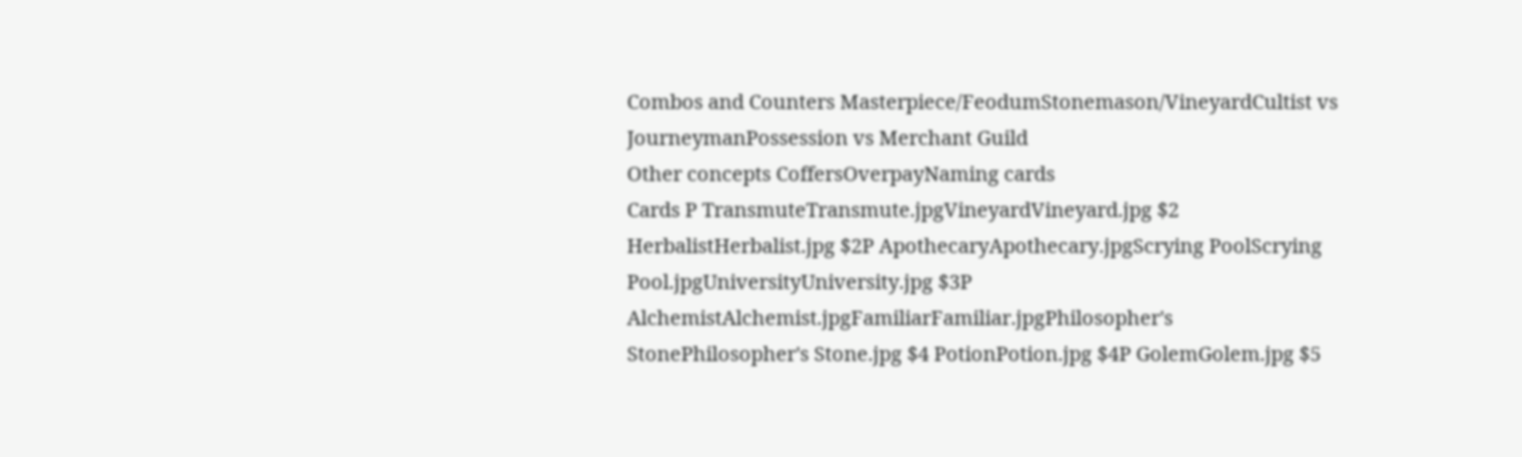Combos and Counters Masterpiece/FeodumStonemason/VineyardCultist vs JourneymanPossession vs Merchant Guild
Other concepts CoffersOverpayNaming cards
Cards P TransmuteTransmute.jpgVineyardVineyard.jpg $2 HerbalistHerbalist.jpg $2P ApothecaryApothecary.jpgScrying PoolScrying Pool.jpgUniversityUniversity.jpg $3P AlchemistAlchemist.jpgFamiliarFamiliar.jpgPhilosopher's StonePhilosopher's Stone.jpg $4 PotionPotion.jpg $4P GolemGolem.jpg $5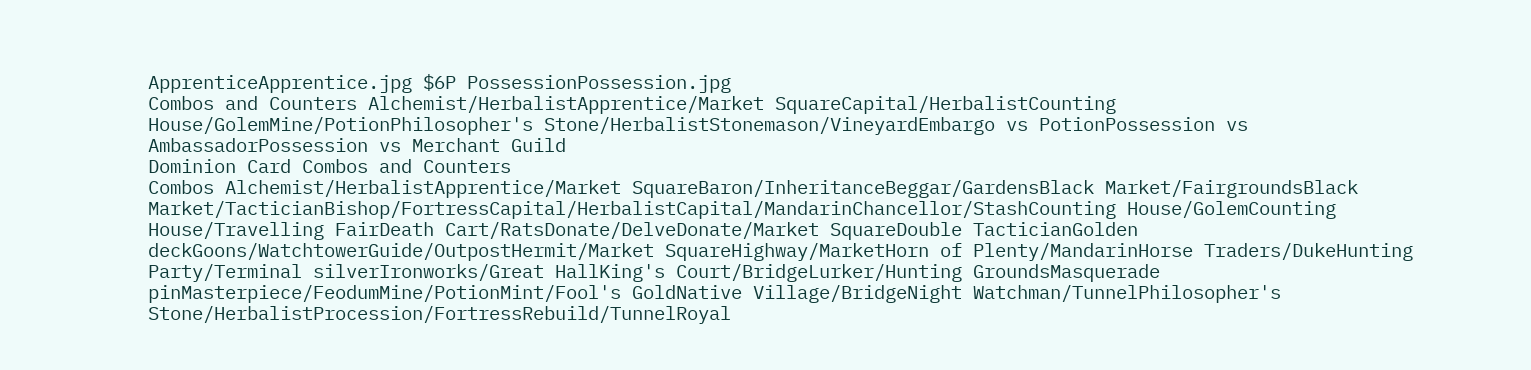ApprenticeApprentice.jpg $6P PossessionPossession.jpg
Combos and Counters Alchemist/HerbalistApprentice/Market SquareCapital/HerbalistCounting House/GolemMine/PotionPhilosopher's Stone/HerbalistStonemason/VineyardEmbargo vs PotionPossession vs AmbassadorPossession vs Merchant Guild
Dominion Card Combos and Counters
Combos Alchemist/HerbalistApprentice/Market SquareBaron/InheritanceBeggar/GardensBlack Market/FairgroundsBlack Market/TacticianBishop/FortressCapital/HerbalistCapital/MandarinChancellor/StashCounting House/GolemCounting House/Travelling FairDeath Cart/RatsDonate/DelveDonate/Market SquareDouble TacticianGolden deckGoons/WatchtowerGuide/OutpostHermit/Market SquareHighway/MarketHorn of Plenty/MandarinHorse Traders/DukeHunting Party/Terminal silverIronworks/Great HallKing's Court/BridgeLurker/Hunting GroundsMasquerade pinMasterpiece/FeodumMine/PotionMint/Fool's GoldNative Village/BridgeNight Watchman/TunnelPhilosopher's Stone/HerbalistProcession/FortressRebuild/TunnelRoyal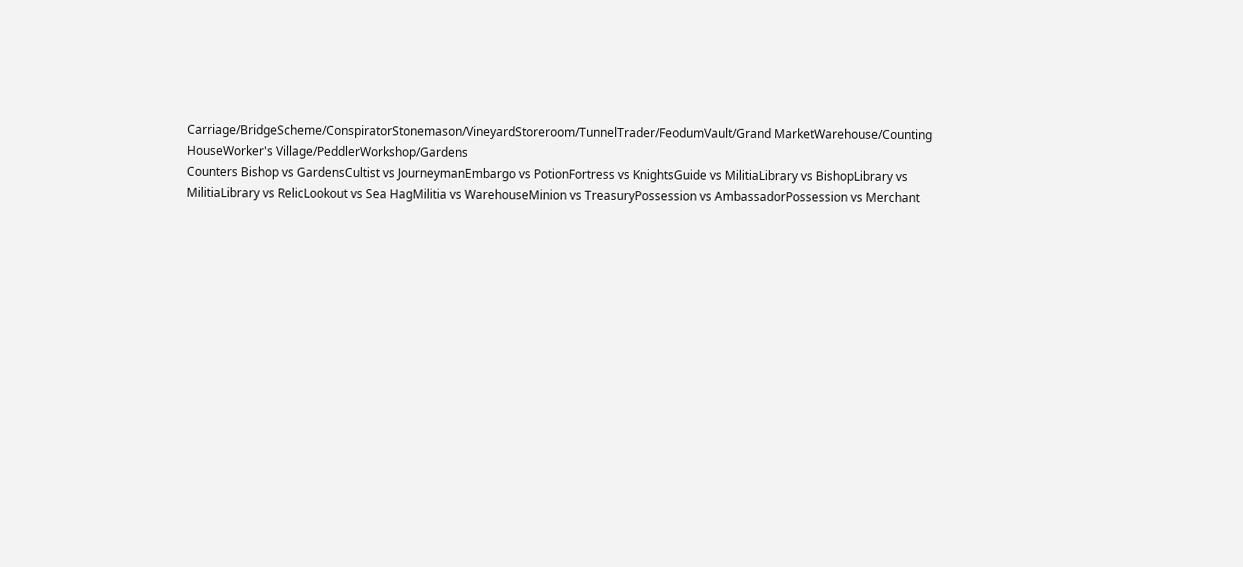Carriage/BridgeScheme/ConspiratorStonemason/VineyardStoreroom/TunnelTrader/FeodumVault/Grand MarketWarehouse/Counting HouseWorker's Village/PeddlerWorkshop/Gardens
Counters Bishop vs GardensCultist vs JourneymanEmbargo vs PotionFortress vs KnightsGuide vs MilitiaLibrary vs BishopLibrary vs MilitiaLibrary vs RelicLookout vs Sea HagMilitia vs WarehouseMinion vs TreasuryPossession vs AmbassadorPossession vs Merchant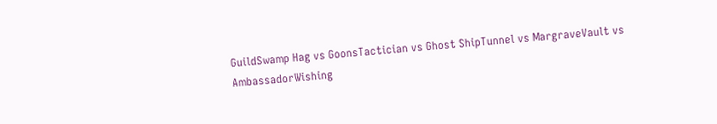GuildSwamp Hag vs GoonsTactician vs Ghost ShipTunnel vs MargraveVault vs AmbassadorWishing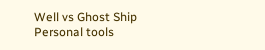Well vs Ghost Ship
Personal tools